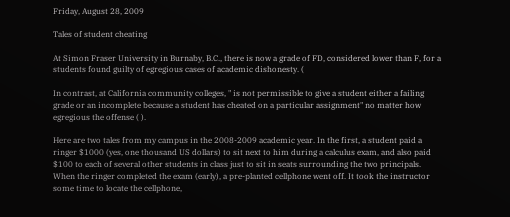Friday, August 28, 2009

Tales of student cheating

At Simon Fraser University in Burnaby, B.C., there is now a grade of FD, considered lower than F, for a students found guilty of egregious cases of academic dishonesty. (

In contrast, at California community colleges, " is not permissible to give a student either a failing grade or an incomplete because a student has cheated on a particular assignment" no matter how egregious the offense ( ).

Here are two tales from my campus in the 2008-2009 academic year. In the first, a student paid a ringer $1000 (yes, one thousand US dollars) to sit next to him during a calculus exam, and also paid $100 to each of several other students in class just to sit in seats surrounding the two principals. When the ringer completed the exam (early), a pre-planted cellphone went off. It took the instructor some time to locate the cellphone,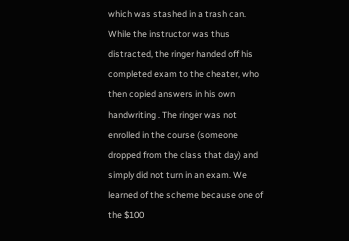which was stashed in a trash can. While the instructor was thus distracted, the ringer handed off his completed exam to the cheater, who then copied answers in his own handwriting . The ringer was not enrolled in the course (someone dropped from the class that day) and simply did not turn in an exam. We learned of the scheme because one of the $100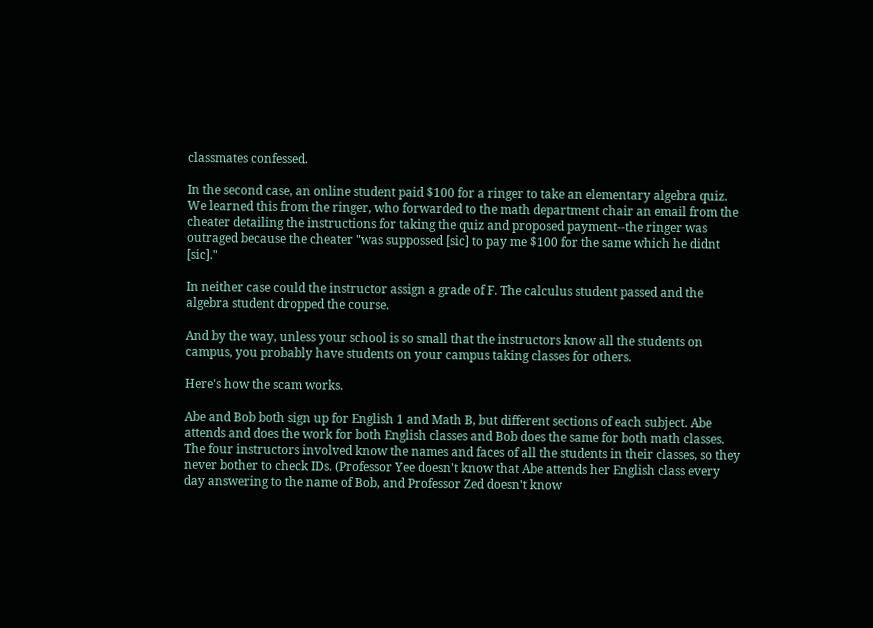classmates confessed.

In the second case, an online student paid $100 for a ringer to take an elementary algebra quiz. We learned this from the ringer, who forwarded to the math department chair an email from the cheater detailing the instructions for taking the quiz and proposed payment--the ringer was outraged because the cheater "was suppossed [sic] to pay me $100 for the same which he didnt [sic]."

In neither case could the instructor assign a grade of F. The calculus student passed and the algebra student dropped the course.

And by the way, unless your school is so small that the instructors know all the students on campus, you probably have students on your campus taking classes for others.

Here's how the scam works.

Abe and Bob both sign up for English 1 and Math B, but different sections of each subject. Abe attends and does the work for both English classes and Bob does the same for both math classes. The four instructors involved know the names and faces of all the students in their classes, so they never bother to check IDs. (Professor Yee doesn't know that Abe attends her English class every day answering to the name of Bob, and Professor Zed doesn't know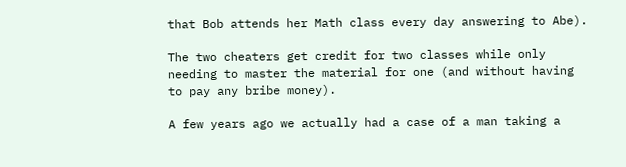that Bob attends her Math class every day answering to Abe).

The two cheaters get credit for two classes while only needing to master the material for one (and without having to pay any bribe money).

A few years ago we actually had a case of a man taking a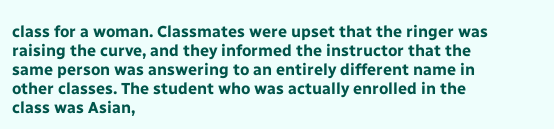class for a woman. Classmates were upset that the ringer was raising the curve, and they informed the instructor that the same person was answering to an entirely different name in other classes. The student who was actually enrolled in the class was Asian,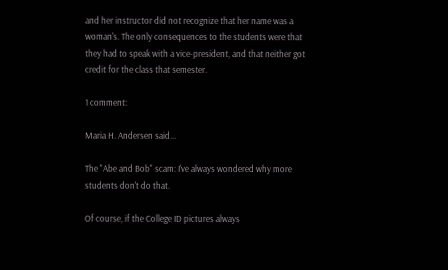and her instructor did not recognize that her name was a woman's. The only consequences to the students were that they had to speak with a vice-president, and that neither got credit for the class that semester.

1 comment:

Maria H. Andersen said...

The "Abe and Bob" scam: I've always wondered why more students don't do that.

Of course, if the College ID pictures always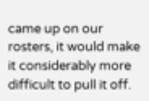came up on our rosters, it would make it considerably more difficult to pull it off.